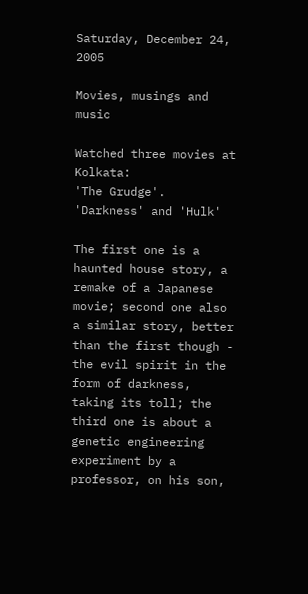Saturday, December 24, 2005

Movies, musings and music

Watched three movies at Kolkata:
'The Grudge'. 'Darkness' and 'Hulk'

The first one is a haunted house story, a remake of a Japanese movie; second one also a similar story, better than the first though - the evil spirit in the form of darkness, taking its toll; the third one is about a genetic engineering experiment by a professor, on his son,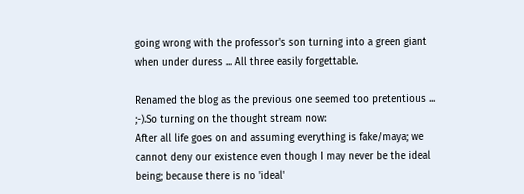going wrong with the professor's son turning into a green giant when under duress ... All three easily forgettable.

Renamed the blog as the previous one seemed too pretentious ... ;-).So turning on the thought stream now:
After all life goes on and assuming everything is fake/maya; we cannot deny our existence even though I may never be the ideal being; because there is no 'ideal'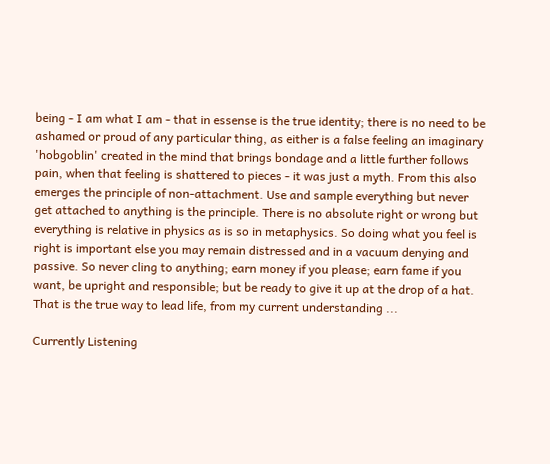being - I am what I am - that in essense is the true identity; there is no need to be ashamed or proud of any particular thing, as either is a false feeling an imaginary 'hobgoblin' created in the mind that brings bondage and a little further follows pain, when that feeling is shattered to pieces - it was just a myth. From this also emerges the principle of non-attachment. Use and sample everything but never get attached to anything is the principle. There is no absolute right or wrong but everything is relative in physics as is so in metaphysics. So doing what you feel is right is important else you may remain distressed and in a vacuum denying and passive. So never cling to anything; earn money if you please; earn fame if you want, be upright and responsible; but be ready to give it up at the drop of a hat. That is the true way to lead life, from my current understanding ...

Currently Listening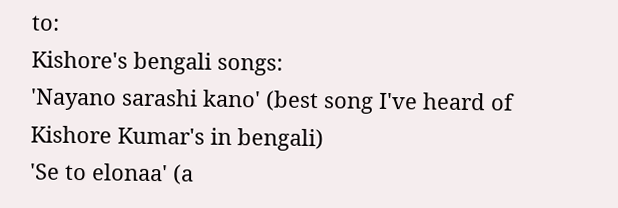to:
Kishore's bengali songs:
'Nayano sarashi kano' (best song I've heard of Kishore Kumar's in bengali)
'Se to elonaa' (a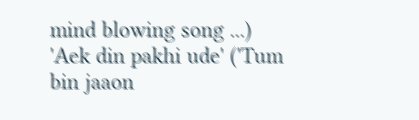mind blowing song ...)
'Aek din pakhi ude' ('Tum bin jaaon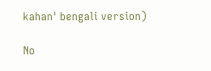kahan' bengali version)

No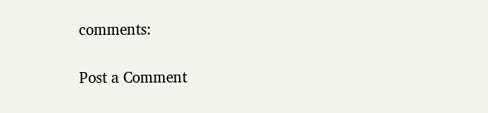comments:

Post a Comment